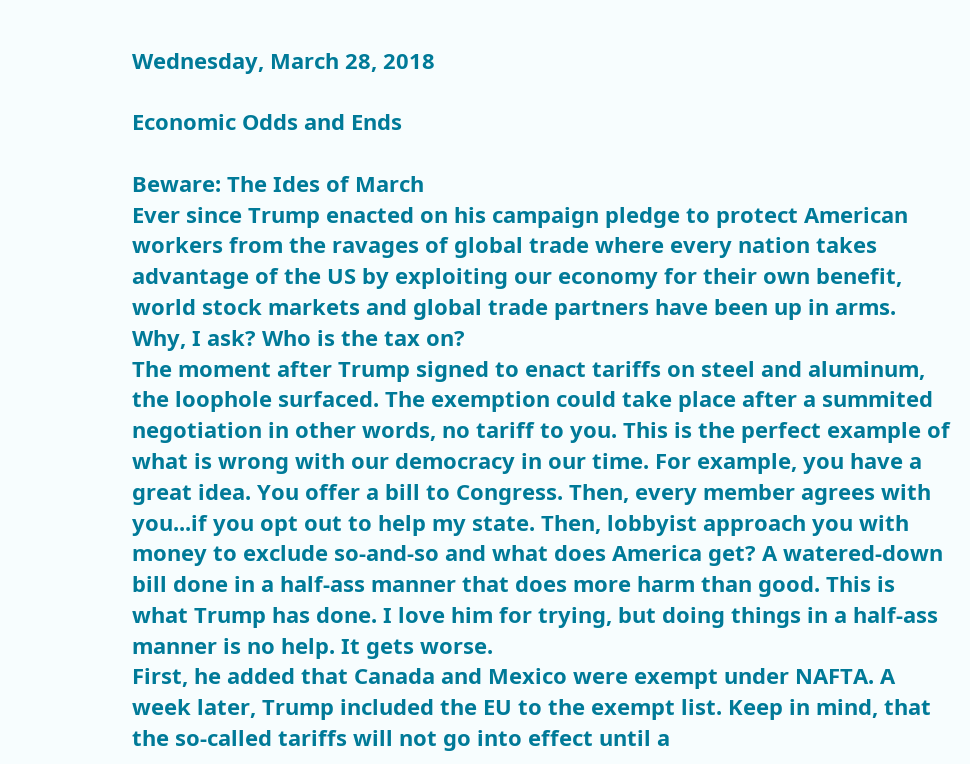Wednesday, March 28, 2018

Economic Odds and Ends

Beware: The Ides of March
Ever since Trump enacted on his campaign pledge to protect American workers from the ravages of global trade where every nation takes advantage of the US by exploiting our economy for their own benefit, world stock markets and global trade partners have been up in arms. Why, I ask? Who is the tax on?
The moment after Trump signed to enact tariffs on steel and aluminum, the loophole surfaced. The exemption could take place after a summited negotiation in other words, no tariff to you. This is the perfect example of what is wrong with our democracy in our time. For example, you have a great idea. You offer a bill to Congress. Then, every member agrees with you...if you opt out to help my state. Then, lobbyist approach you with money to exclude so-and-so and what does America get? A watered-down bill done in a half-ass manner that does more harm than good. This is what Trump has done. I love him for trying, but doing things in a half-ass manner is no help. It gets worse.
First, he added that Canada and Mexico were exempt under NAFTA. A week later, Trump included the EU to the exempt list. Keep in mind, that the so-called tariffs will not go into effect until a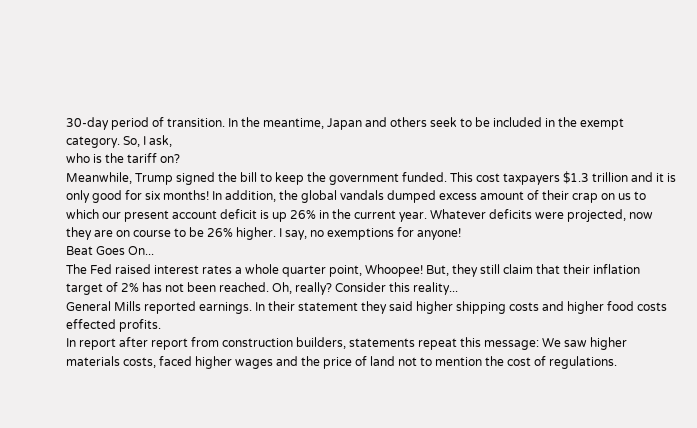30-day period of transition. In the meantime, Japan and others seek to be included in the exempt category. So, I ask,
who is the tariff on?
Meanwhile, Trump signed the bill to keep the government funded. This cost taxpayers $1.3 trillion and it is only good for six months! In addition, the global vandals dumped excess amount of their crap on us to which our present account deficit is up 26% in the current year. Whatever deficits were projected, now they are on course to be 26% higher. I say, no exemptions for anyone!
Beat Goes On...
The Fed raised interest rates a whole quarter point, Whoopee! But, they still claim that their inflation target of 2% has not been reached. Oh, really? Consider this reality...
General Mills reported earnings. In their statement they said higher shipping costs and higher food costs effected profits.
In report after report from construction builders, statements repeat this message: We saw higher materials costs, faced higher wages and the price of land not to mention the cost of regulations.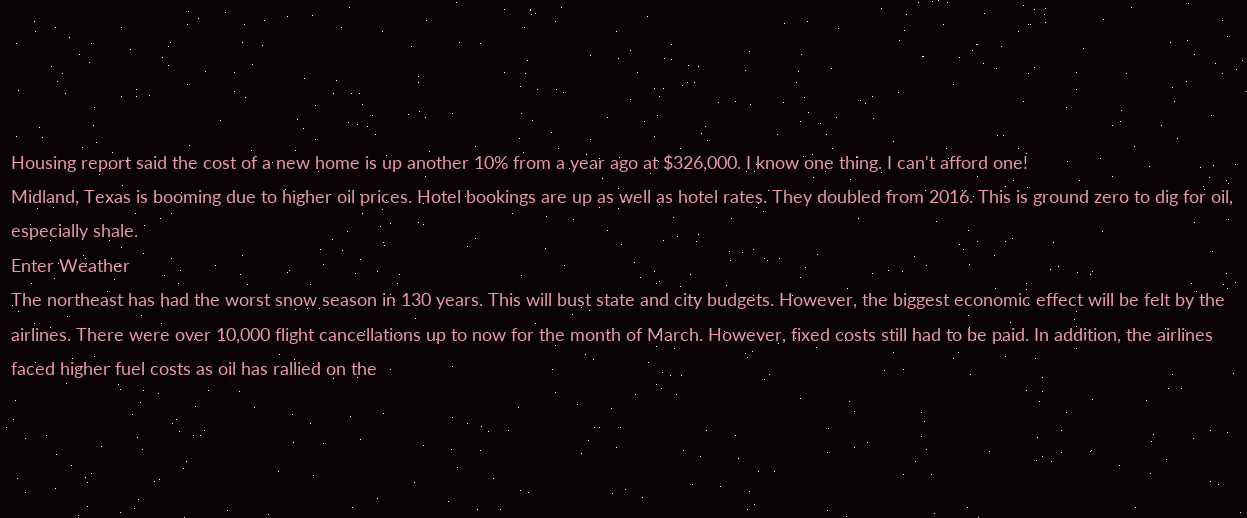Housing report said the cost of a new home is up another 10% from a year ago at $326,000. I know one thing. I can't afford one!
Midland, Texas is booming due to higher oil prices. Hotel bookings are up as well as hotel rates. They doubled from 2016. This is ground zero to dig for oil, especially shale.
Enter Weather
The northeast has had the worst snow season in 130 years. This will bust state and city budgets. However, the biggest economic effect will be felt by the airlines. There were over 10,000 flight cancellations up to now for the month of March. However, fixed costs still had to be paid. In addition, the airlines faced higher fuel costs as oil has rallied on the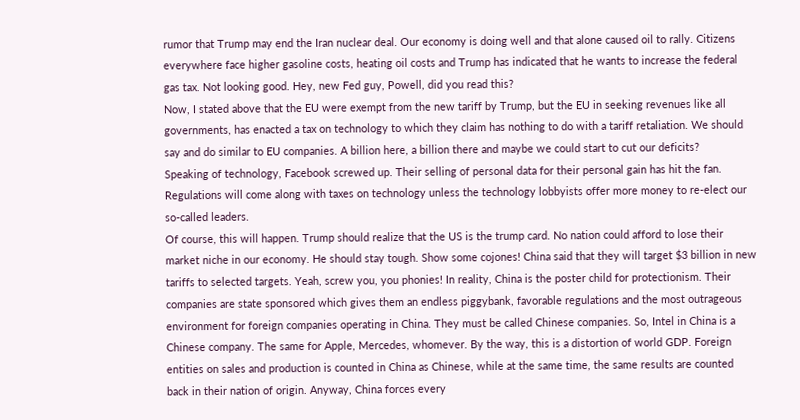rumor that Trump may end the Iran nuclear deal. Our economy is doing well and that alone caused oil to rally. Citizens everywhere face higher gasoline costs, heating oil costs and Trump has indicated that he wants to increase the federal gas tax. Not looking good. Hey, new Fed guy, Powell, did you read this?
Now, I stated above that the EU were exempt from the new tariff by Trump, but the EU in seeking revenues like all governments, has enacted a tax on technology to which they claim has nothing to do with a tariff retaliation. We should say and do similar to EU companies. A billion here, a billion there and maybe we could start to cut our deficits?
Speaking of technology, Facebook screwed up. Their selling of personal data for their personal gain has hit the fan. Regulations will come along with taxes on technology unless the technology lobbyists offer more money to re-elect our so-called leaders.
Of course, this will happen. Trump should realize that the US is the trump card. No nation could afford to lose their market niche in our economy. He should stay tough. Show some cojones! China said that they will target $3 billion in new tariffs to selected targets. Yeah, screw you, you phonies! In reality, China is the poster child for protectionism. Their companies are state sponsored which gives them an endless piggybank, favorable regulations and the most outrageous environment for foreign companies operating in China. They must be called Chinese companies. So, Intel in China is a Chinese company. The same for Apple, Mercedes, whomever. By the way, this is a distortion of world GDP. Foreign entities on sales and production is counted in China as Chinese, while at the same time, the same results are counted back in their nation of origin. Anyway, China forces every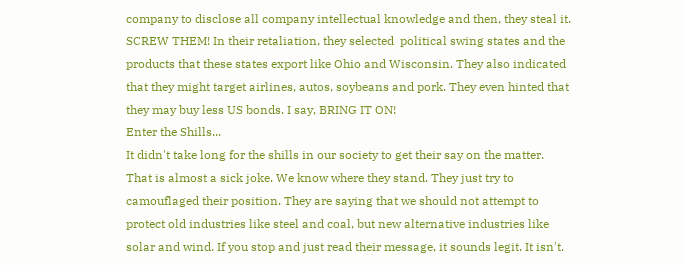company to disclose all company intellectual knowledge and then, they steal it. SCREW THEM! In their retaliation, they selected  political swing states and the products that these states export like Ohio and Wisconsin. They also indicated that they might target airlines, autos, soybeans and pork. They even hinted that they may buy less US bonds. I say, BRING IT ON!
Enter the Shills...
It didn't take long for the shills in our society to get their say on the matter. That is almost a sick joke. We know where they stand. They just try to camouflaged their position. They are saying that we should not attempt to protect old industries like steel and coal, but new alternative industries like solar and wind. If you stop and just read their message, it sounds legit. It isn't.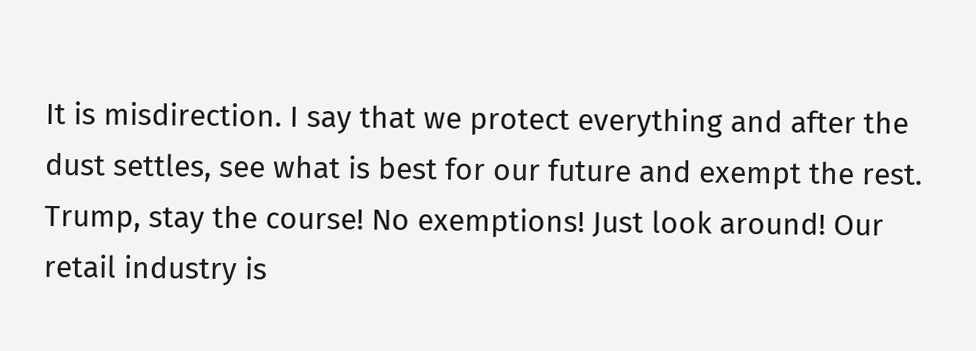It is misdirection. I say that we protect everything and after the dust settles, see what is best for our future and exempt the rest. Trump, stay the course! No exemptions! Just look around! Our retail industry is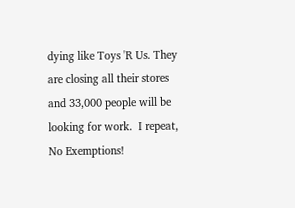dying like Toys 'R Us. They are closing all their stores and 33,000 people will be looking for work.  I repeat, No Exemptions!